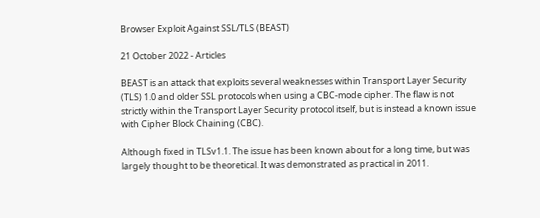Browser Exploit Against SSL/TLS (BEAST)

21 October 2022 - Articles

BEAST is an attack that exploits several weaknesses within Transport Layer Security (TLS) 1.0 and older SSL protocols when using a CBC-mode cipher. The flaw is not strictly within the Transport Layer Security protocol itself, but is instead a known issue with Cipher Block Chaining (CBC).

Although fixed in TLSv1.1. The issue has been known about for a long time, but was largely thought to be theoretical. It was demonstrated as practical in 2011.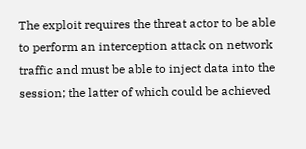The exploit requires the threat actor to be able to perform an interception attack on network traffic and must be able to inject data into the session; the latter of which could be achieved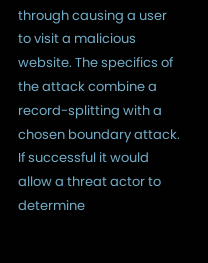through causing a user to visit a malicious website. The specifics of the attack combine a record-splitting with a chosen boundary attack. If successful it would allow a threat actor to determine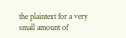the plaintext for a very small amount of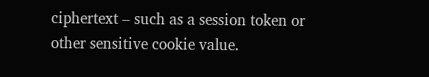ciphertext – such as a session token or other sensitive cookie value.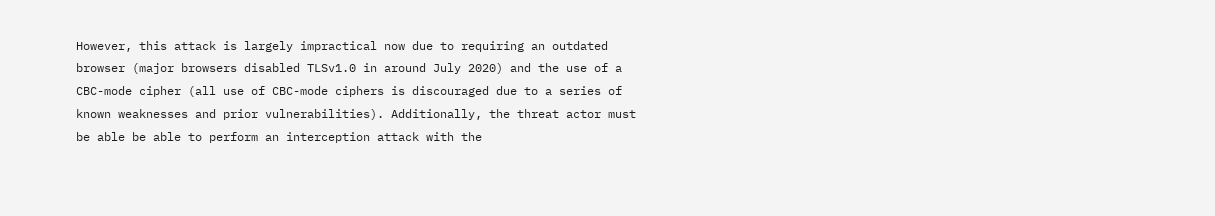However, this attack is largely impractical now due to requiring an outdated browser (major browsers disabled TLSv1.0 in around July 2020) and the use of a CBC-mode cipher (all use of CBC-mode ciphers is discouraged due to a series of known weaknesses and prior vulnerabilities). Additionally, the threat actor must be able be able to perform an interception attack with the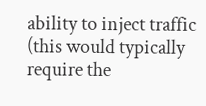ability to inject traffic (this would typically require the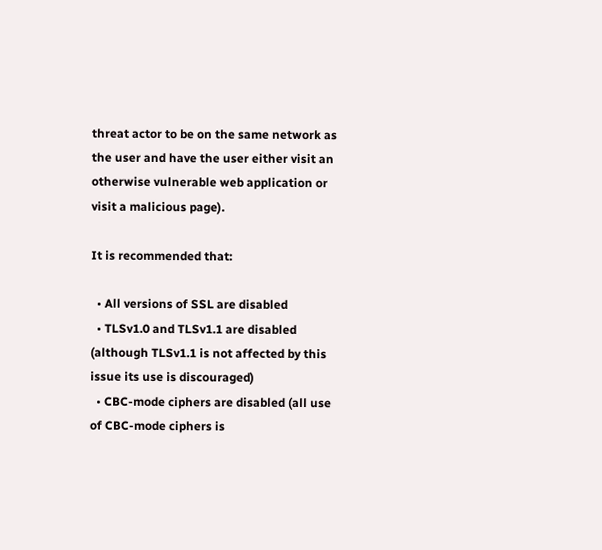threat actor to be on the same network as the user and have the user either visit an otherwise vulnerable web application or visit a malicious page).

It is recommended that:

  • All versions of SSL are disabled
  • TLSv1.0 and TLSv1.1 are disabled (although TLSv1.1 is not affected by this issue its use is discouraged)
  • CBC-mode ciphers are disabled (all use of CBC-mode ciphers is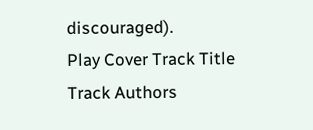discouraged).
Play Cover Track Title
Track Authors